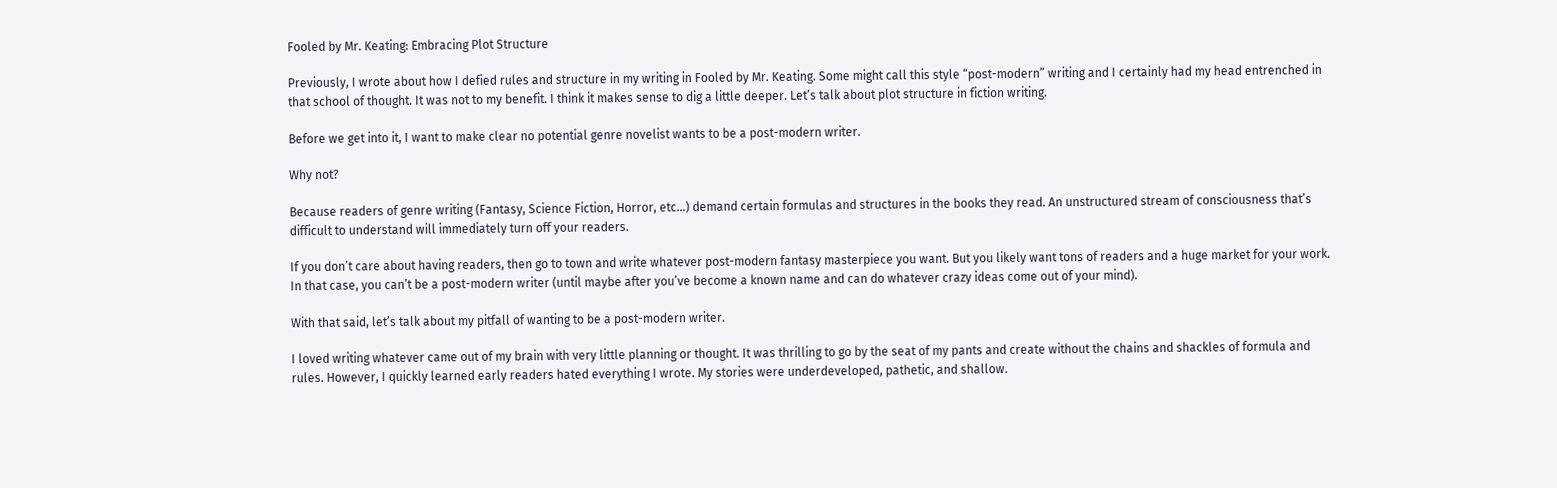Fooled by Mr. Keating: Embracing Plot Structure

Previously, I wrote about how I defied rules and structure in my writing in Fooled by Mr. Keating. Some might call this style “post-modern” writing and I certainly had my head entrenched in that school of thought. It was not to my benefit. I think it makes sense to dig a little deeper. Let’s talk about plot structure in fiction writing.

Before we get into it, I want to make clear no potential genre novelist wants to be a post-modern writer.

Why not?

Because readers of genre writing (Fantasy, Science Fiction, Horror, etc…) demand certain formulas and structures in the books they read. An unstructured stream of consciousness that’s difficult to understand will immediately turn off your readers.

If you don’t care about having readers, then go to town and write whatever post-modern fantasy masterpiece you want. But you likely want tons of readers and a huge market for your work. In that case, you can’t be a post-modern writer (until maybe after you’ve become a known name and can do whatever crazy ideas come out of your mind).

With that said, let’s talk about my pitfall of wanting to be a post-modern writer.

I loved writing whatever came out of my brain with very little planning or thought. It was thrilling to go by the seat of my pants and create without the chains and shackles of formula and rules. However, I quickly learned early readers hated everything I wrote. My stories were underdeveloped, pathetic, and shallow.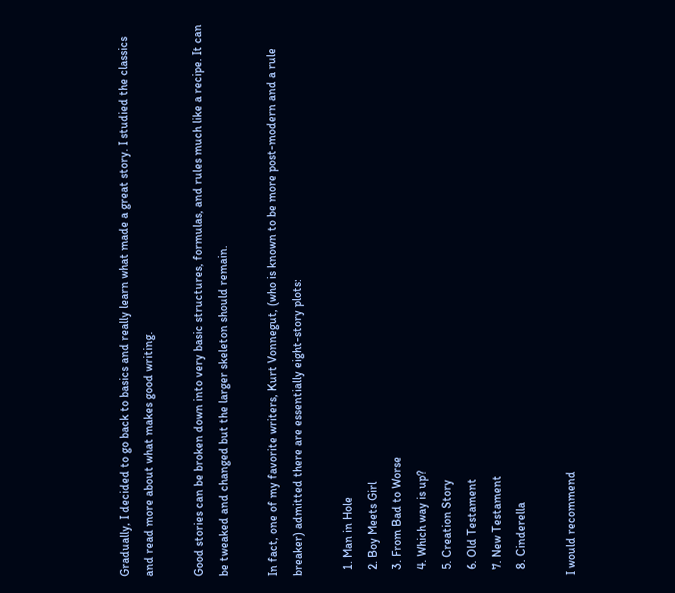Gradually, I decided to go back to basics and really learn what made a great story. I studied the classics and read more about what makes good writing.

Good stories can be broken down into very basic structures, formulas, and rules much like a recipe. It can be tweaked and changed but the larger skeleton should remain.

In fact, one of my favorite writers, Kurt Vonnegut, (who is known to be more post-modern and a rule breaker) admitted there are essentially eight-story plots:

  1. Man in Hole
  2. Boy Meets Girl
  3. From Bad to Worse
  4. Which way is up?
  5. Creation Story
  6. Old Testament
  7. New Testament
  8. Cinderella

I would recommend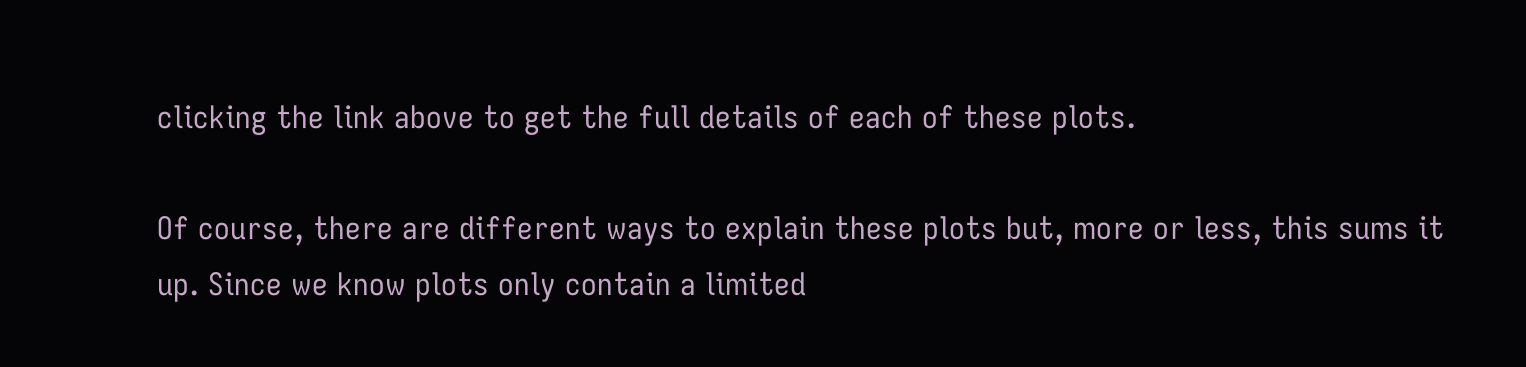clicking the link above to get the full details of each of these plots.

Of course, there are different ways to explain these plots but, more or less, this sums it up. Since we know plots only contain a limited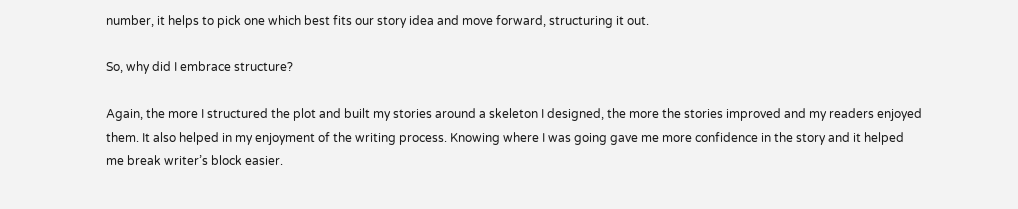number, it helps to pick one which best fits our story idea and move forward, structuring it out.

So, why did I embrace structure?

Again, the more I structured the plot and built my stories around a skeleton I designed, the more the stories improved and my readers enjoyed them. It also helped in my enjoyment of the writing process. Knowing where I was going gave me more confidence in the story and it helped me break writer’s block easier.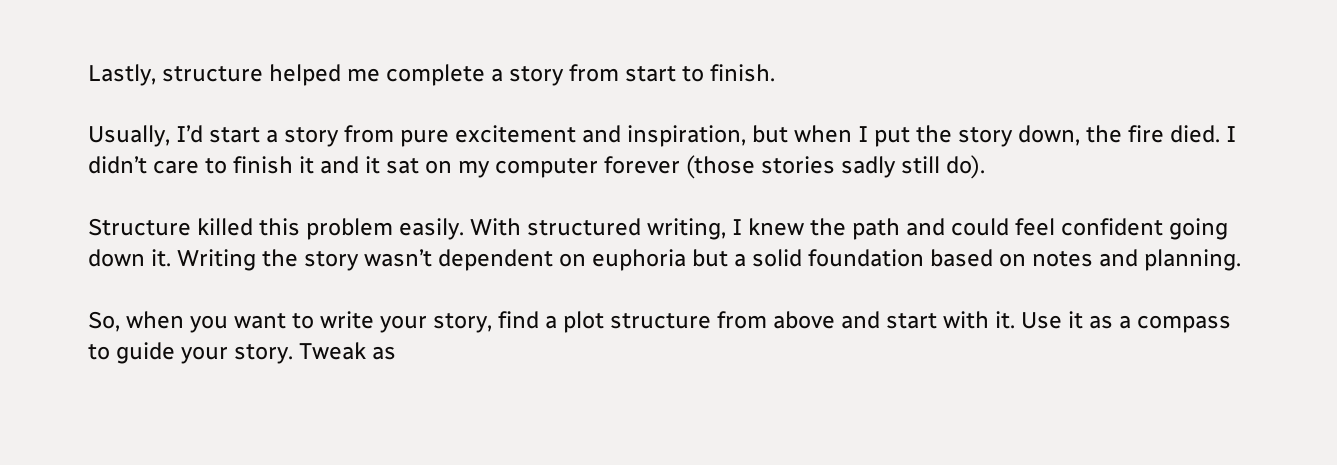Lastly, structure helped me complete a story from start to finish.

Usually, I’d start a story from pure excitement and inspiration, but when I put the story down, the fire died. I didn’t care to finish it and it sat on my computer forever (those stories sadly still do).

Structure killed this problem easily. With structured writing, I knew the path and could feel confident going down it. Writing the story wasn’t dependent on euphoria but a solid foundation based on notes and planning.

So, when you want to write your story, find a plot structure from above and start with it. Use it as a compass to guide your story. Tweak as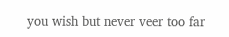you wish but never veer too far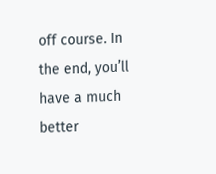off course. In the end, you’ll have a much better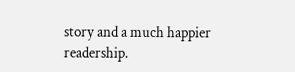story and a much happier readership.